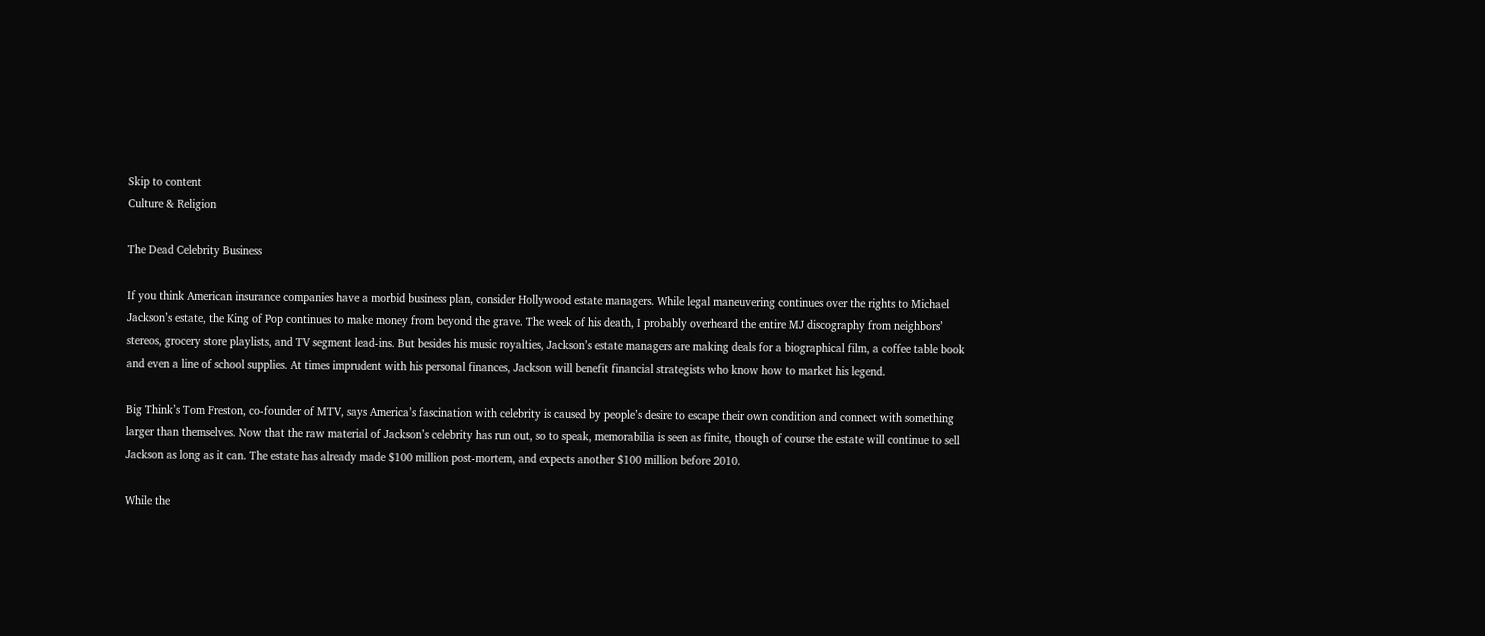Skip to content
Culture & Religion

The Dead Celebrity Business

If you think American insurance companies have a morbid business plan, consider Hollywood estate managers. While legal maneuvering continues over the rights to Michael Jackson’s estate, the King of Pop continues to make money from beyond the grave. The week of his death, I probably overheard the entire MJ discography from neighbors’ stereos, grocery store playlists, and TV segment lead-ins. But besides his music royalties, Jackson’s estate managers are making deals for a biographical film, a coffee table book and even a line of school supplies. At times imprudent with his personal finances, Jackson will benefit financial strategists who know how to market his legend.

Big Think’s Tom Freston, co-founder of MTV, says America’s fascination with celebrity is caused by people’s desire to escape their own condition and connect with something larger than themselves. Now that the raw material of Jackson’s celebrity has run out, so to speak, memorabilia is seen as finite, though of course the estate will continue to sell Jackson as long as it can. The estate has already made $100 million post-mortem, and expects another $100 million before 2010.

While the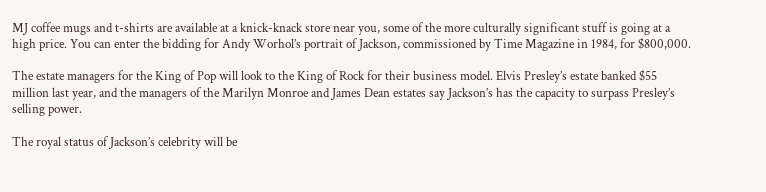MJ coffee mugs and t-shirts are available at a knick-knack store near you, some of the more culturally significant stuff is going at a high price. You can enter the bidding for Andy Worhol’s portrait of Jackson, commissioned by Time Magazine in 1984, for $800,000.

The estate managers for the King of Pop will look to the King of Rock for their business model. Elvis Presley’s estate banked $55 million last year, and the managers of the Marilyn Monroe and James Dean estates say Jackson’s has the capacity to surpass Presley’s selling power.

The royal status of Jackson’s celebrity will be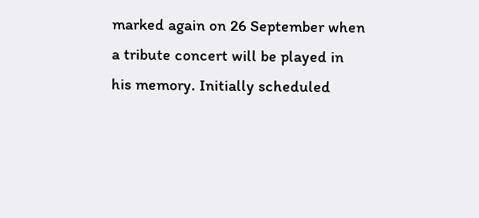marked again on 26 September when a tribute concert will be played in his memory. Initially scheduled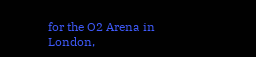for the O2 Arena in London,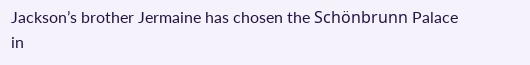Jackson’s brother Jermaine has chosen the Schönbrunn Palace in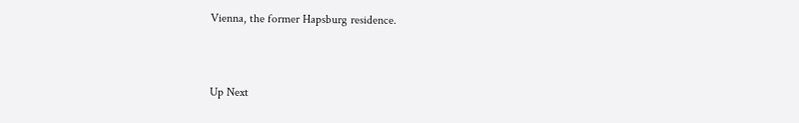Vienna, the former Hapsburg residence.


Up Next